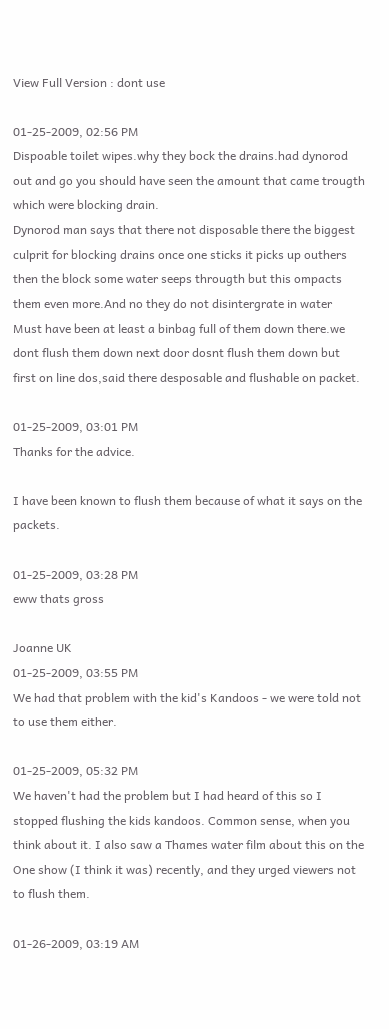View Full Version : dont use

01-25-2009, 02:56 PM
Dispoable toilet wipes.why they bock the drains.had dynorod out and go you should have seen the amount that came trougth which were blocking drain.
Dynorod man says that there not disposable there the biggest culprit for blocking drains once one sticks it picks up outhers then the block some water seeps througth but this ompacts them even more.And no they do not disintergrate in water
Must have been at least a binbag full of them down there.we dont flush them down next door dosnt flush them down but first on line dos,said there desposable and flushable on packet.

01-25-2009, 03:01 PM
Thanks for the advice.

I have been known to flush them because of what it says on the packets.

01-25-2009, 03:28 PM
eww thats gross

Joanne UK
01-25-2009, 03:55 PM
We had that problem with the kid's Kandoos - we were told not to use them either.

01-25-2009, 05:32 PM
We haven't had the problem but I had heard of this so I stopped flushing the kids kandoos. Common sense, when you think about it. I also saw a Thames water film about this on the One show (I think it was) recently, and they urged viewers not to flush them.

01-26-2009, 03:19 AM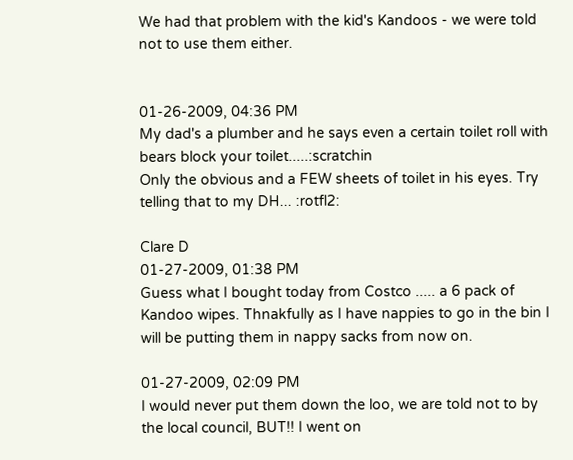We had that problem with the kid's Kandoos - we were told not to use them either.


01-26-2009, 04:36 PM
My dad's a plumber and he says even a certain toilet roll with bears block your toilet.....:scratchin
Only the obvious and a FEW sheets of toilet in his eyes. Try telling that to my DH... :rotfl2:

Clare D
01-27-2009, 01:38 PM
Guess what I bought today from Costco ..... a 6 pack of Kandoo wipes. Thnakfully as I have nappies to go in the bin I will be putting them in nappy sacks from now on.

01-27-2009, 02:09 PM
I would never put them down the loo, we are told not to by the local council, BUT!! I went on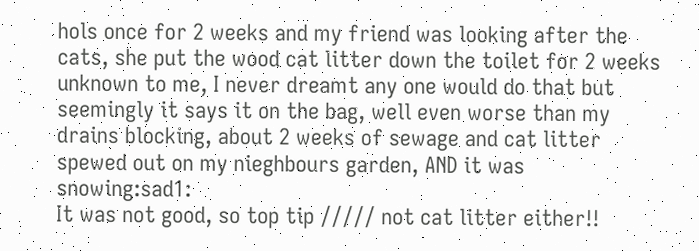hols once for 2 weeks and my friend was looking after the cats, she put the wood cat litter down the toilet for 2 weeks unknown to me, I never dreamt any one would do that but seemingly it says it on the bag, well even worse than my drains blocking, about 2 weeks of sewage and cat litter spewed out on my nieghbours garden, AND it was snowing:sad1:
It was not good, so top tip ///// not cat litter either!!